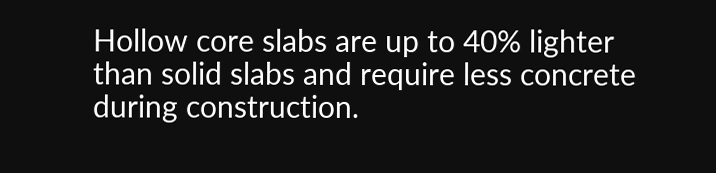Hollow core slabs are up to 40% lighter than solid slabs and require less concrete during construction.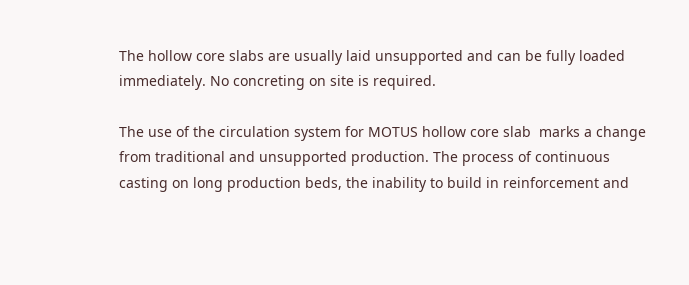The hollow core slabs are usually laid unsupported and can be fully loaded immediately. No concreting on site is required.

The use of the circulation system for MOTUS hollow core slab  marks a change from traditional and unsupported production. The process of continuous casting on long production beds, the inability to build in reinforcement and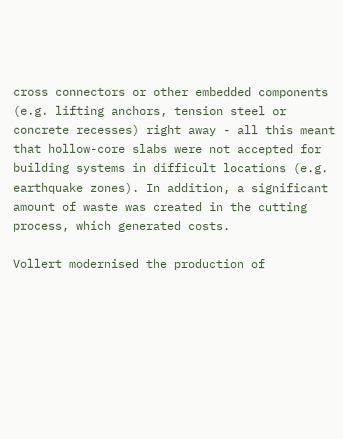cross connectors or other embedded components (e.g. lifting anchors, tension steel or concrete recesses) right away - all this meant that hollow-core slabs were not accepted for building systems in difficult locations (e.g. earthquake zones). In addition, a significant amount of waste was created in the cutting process, which generated costs.

Vollert modernised the production of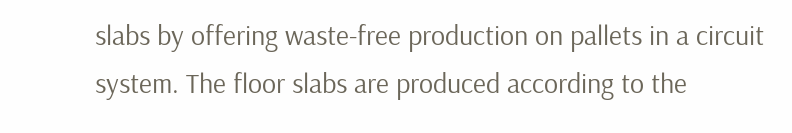slabs by offering waste-free production on pallets in a circuit system. The floor slabs are produced according to the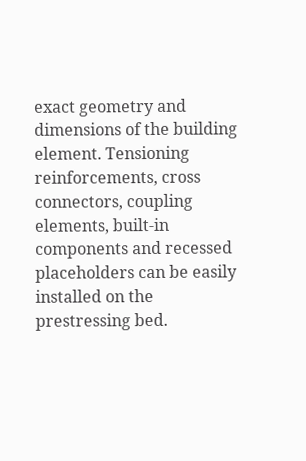exact geometry and dimensions of the building element. Tensioning reinforcements, cross connectors, coupling elements, built-in components and recessed placeholders can be easily installed on the prestressing bed.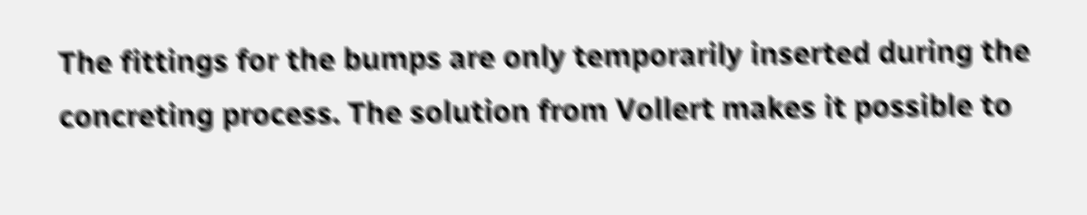The fittings for the bumps are only temporarily inserted during the concreting process. The solution from Vollert makes it possible to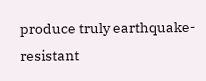produce truly earthquake-resistant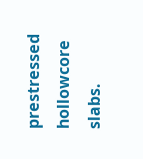prestressed hollowcore slabs.